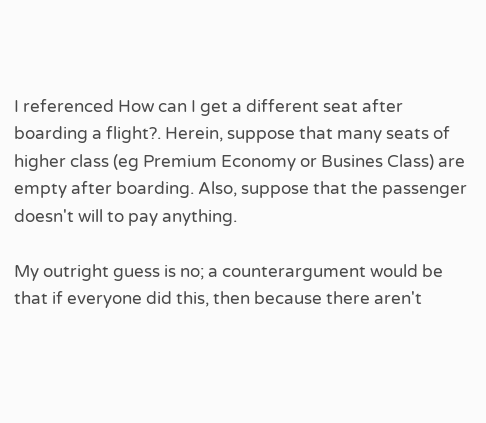I referenced How can I get a different seat after boarding a flight?. Herein, suppose that many seats of higher class (eg Premium Economy or Busines Class) are empty after boarding. Also, suppose that the passenger doesn't will to pay anything.

My outright guess is no; a counterargument would be that if everyone did this, then because there aren't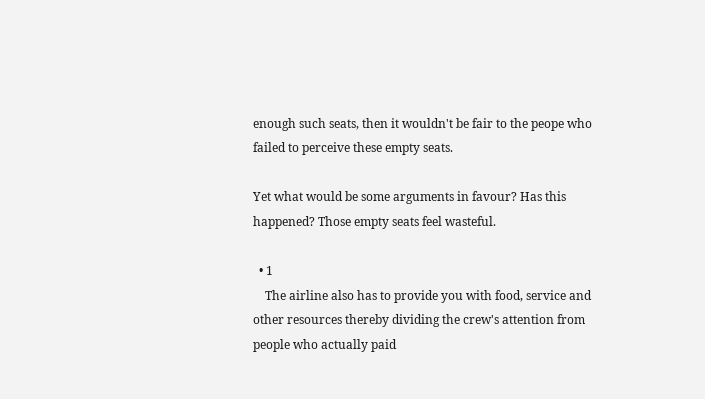enough such seats, then it wouldn't be fair to the peope who failed to perceive these empty seats.

Yet what would be some arguments in favour? Has this happened? Those empty seats feel wasteful.

  • 1
    The airline also has to provide you with food, service and other resources thereby dividing the crew's attention from people who actually paid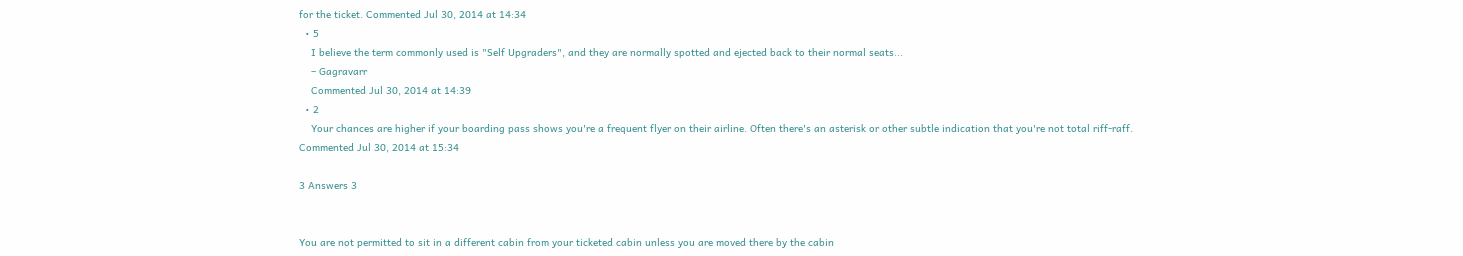for the ticket. Commented Jul 30, 2014 at 14:34
  • 5
    I believe the term commonly used is "Self Upgraders", and they are normally spotted and ejected back to their normal seats...
    – Gagravarr
    Commented Jul 30, 2014 at 14:39
  • 2
    Your chances are higher if your boarding pass shows you're a frequent flyer on their airline. Often there's an asterisk or other subtle indication that you're not total riff-raff. Commented Jul 30, 2014 at 15:34

3 Answers 3


You are not permitted to sit in a different cabin from your ticketed cabin unless you are moved there by the cabin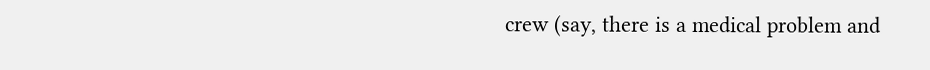crew (say, there is a medical problem and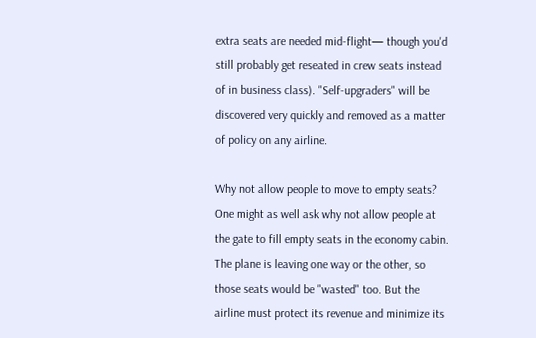extra seats are needed mid-flight— though you'd still probably get reseated in crew seats instead of in business class). "Self-upgraders" will be discovered very quickly and removed as a matter of policy on any airline.

Why not allow people to move to empty seats? One might as well ask why not allow people at the gate to fill empty seats in the economy cabin. The plane is leaving one way or the other, so those seats would be "wasted" too. But the airline must protect its revenue and minimize its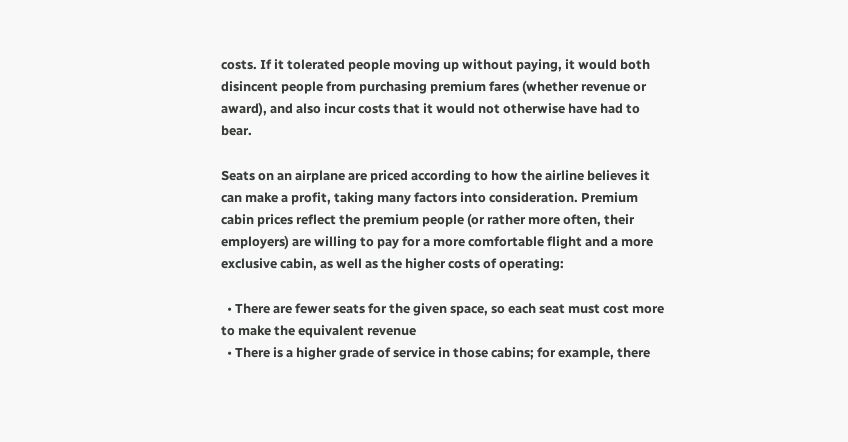costs. If it tolerated people moving up without paying, it would both disincent people from purchasing premium fares (whether revenue or award), and also incur costs that it would not otherwise have had to bear.

Seats on an airplane are priced according to how the airline believes it can make a profit, taking many factors into consideration. Premium cabin prices reflect the premium people (or rather more often, their employers) are willing to pay for a more comfortable flight and a more exclusive cabin, as well as the higher costs of operating:

  • There are fewer seats for the given space, so each seat must cost more to make the equivalent revenue
  • There is a higher grade of service in those cabins; for example, there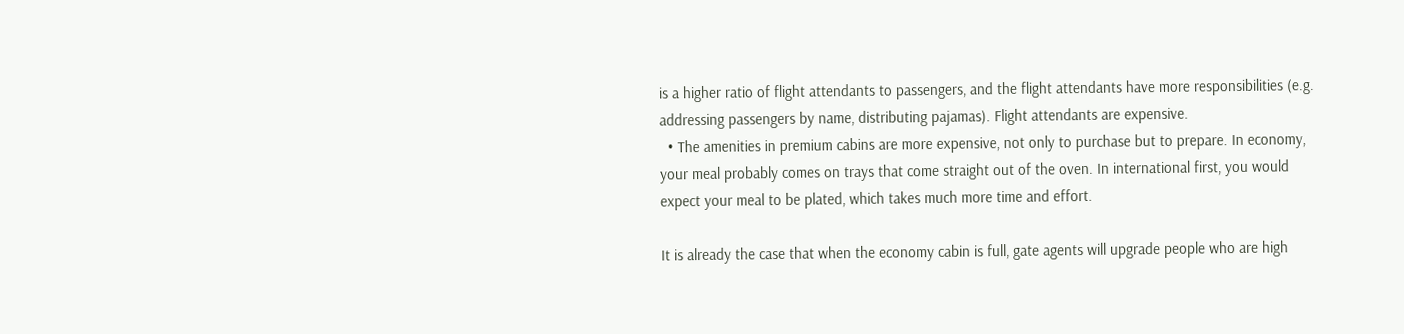is a higher ratio of flight attendants to passengers, and the flight attendants have more responsibilities (e.g. addressing passengers by name, distributing pajamas). Flight attendants are expensive.
  • The amenities in premium cabins are more expensive, not only to purchase but to prepare. In economy, your meal probably comes on trays that come straight out of the oven. In international first, you would expect your meal to be plated, which takes much more time and effort.

It is already the case that when the economy cabin is full, gate agents will upgrade people who are high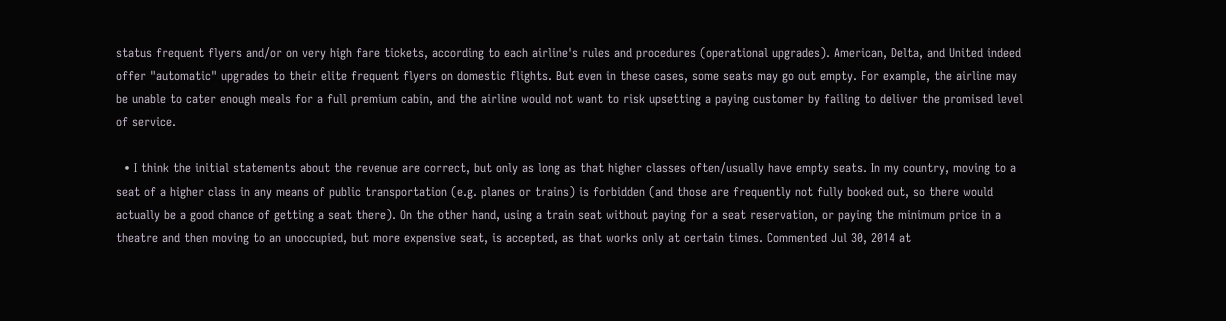status frequent flyers and/or on very high fare tickets, according to each airline's rules and procedures (operational upgrades). American, Delta, and United indeed offer "automatic" upgrades to their elite frequent flyers on domestic flights. But even in these cases, some seats may go out empty. For example, the airline may be unable to cater enough meals for a full premium cabin, and the airline would not want to risk upsetting a paying customer by failing to deliver the promised level of service.

  • I think the initial statements about the revenue are correct, but only as long as that higher classes often/usually have empty seats. In my country, moving to a seat of a higher class in any means of public transportation (e.g. planes or trains) is forbidden (and those are frequently not fully booked out, so there would actually be a good chance of getting a seat there). On the other hand, using a train seat without paying for a seat reservation, or paying the minimum price in a theatre and then moving to an unoccupied, but more expensive seat, is accepted, as that works only at certain times. Commented Jul 30, 2014 at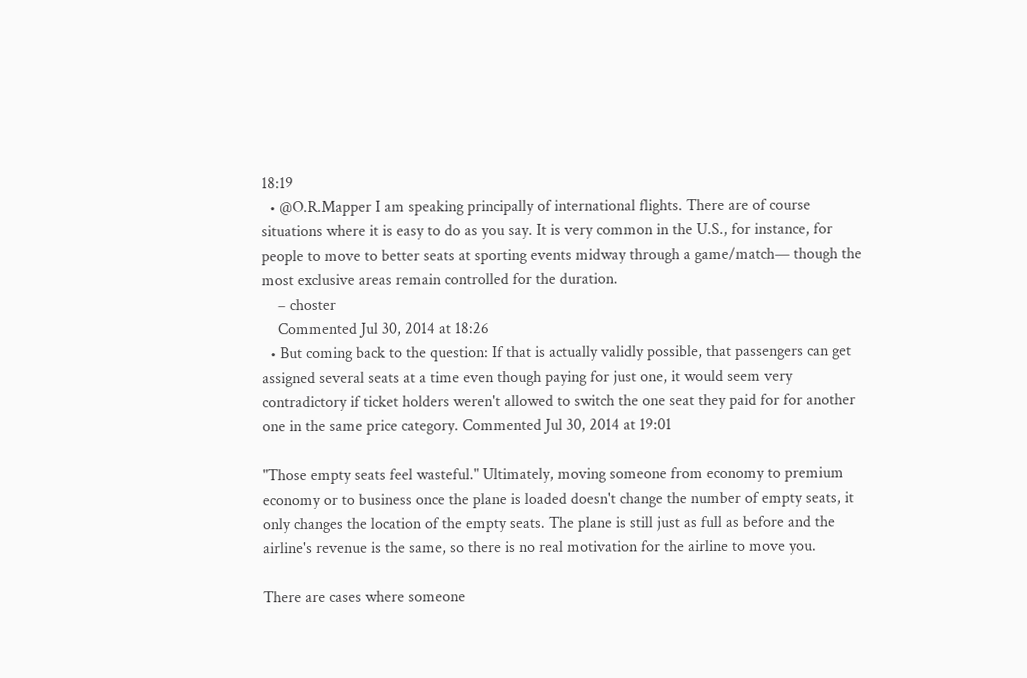18:19
  • @O.R.Mapper I am speaking principally of international flights. There are of course situations where it is easy to do as you say. It is very common in the U.S., for instance, for people to move to better seats at sporting events midway through a game/match— though the most exclusive areas remain controlled for the duration.
    – choster
    Commented Jul 30, 2014 at 18:26
  • But coming back to the question: If that is actually validly possible, that passengers can get assigned several seats at a time even though paying for just one, it would seem very contradictory if ticket holders weren't allowed to switch the one seat they paid for for another one in the same price category. Commented Jul 30, 2014 at 19:01

"Those empty seats feel wasteful." Ultimately, moving someone from economy to premium economy or to business once the plane is loaded doesn't change the number of empty seats, it only changes the location of the empty seats. The plane is still just as full as before and the airline's revenue is the same, so there is no real motivation for the airline to move you.

There are cases where someone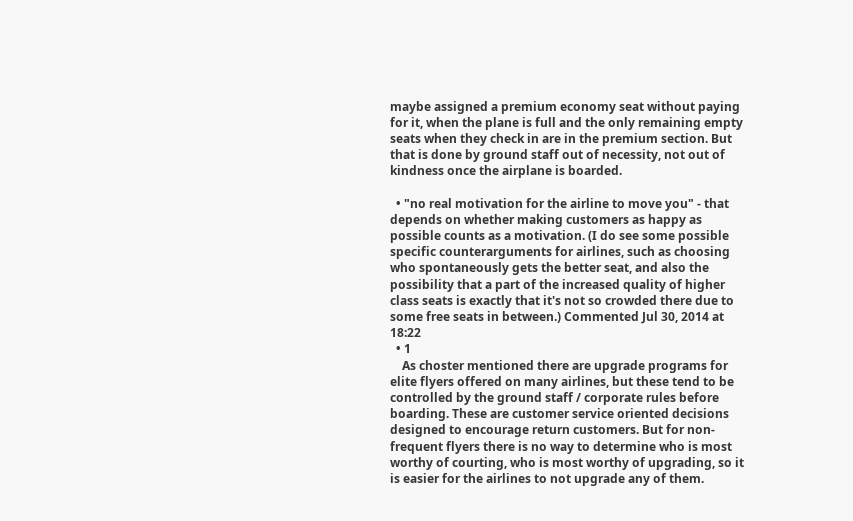maybe assigned a premium economy seat without paying for it, when the plane is full and the only remaining empty seats when they check in are in the premium section. But that is done by ground staff out of necessity, not out of kindness once the airplane is boarded.

  • "no real motivation for the airline to move you" - that depends on whether making customers as happy as possible counts as a motivation. (I do see some possible specific counterarguments for airlines, such as choosing who spontaneously gets the better seat, and also the possibility that a part of the increased quality of higher class seats is exactly that it's not so crowded there due to some free seats in between.) Commented Jul 30, 2014 at 18:22
  • 1
    As choster mentioned there are upgrade programs for elite flyers offered on many airlines, but these tend to be controlled by the ground staff / corporate rules before boarding. These are customer service oriented decisions designed to encourage return customers. But for non-frequent flyers there is no way to determine who is most worthy of courting, who is most worthy of upgrading, so it is easier for the airlines to not upgrade any of them.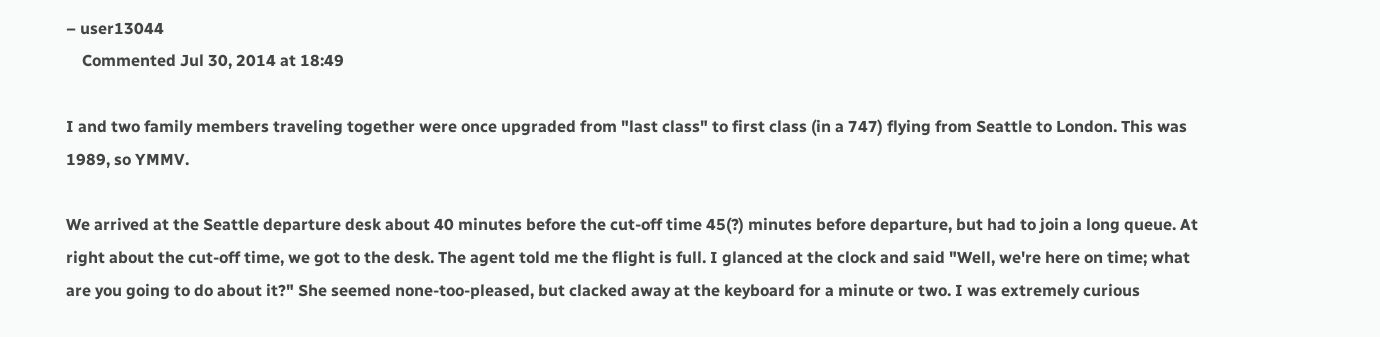– user13044
    Commented Jul 30, 2014 at 18:49

I and two family members traveling together were once upgraded from "last class" to first class (in a 747) flying from Seattle to London. This was 1989, so YMMV.

We arrived at the Seattle departure desk about 40 minutes before the cut-off time 45(?) minutes before departure, but had to join a long queue. At right about the cut-off time, we got to the desk. The agent told me the flight is full. I glanced at the clock and said "Well, we're here on time; what are you going to do about it?" She seemed none-too-pleased, but clacked away at the keyboard for a minute or two. I was extremely curious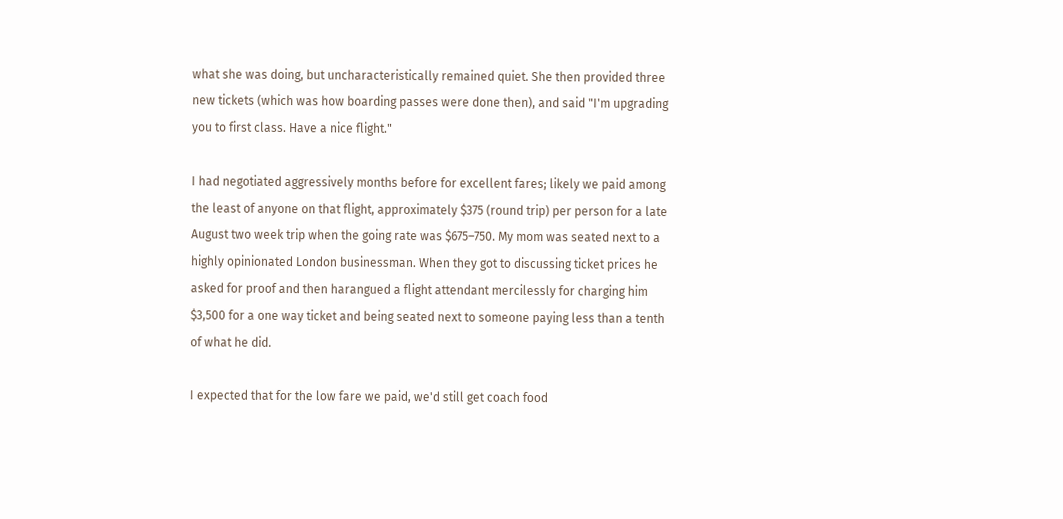what she was doing, but uncharacteristically remained quiet. She then provided three new tickets (which was how boarding passes were done then), and said "I'm upgrading you to first class. Have a nice flight."

I had negotiated aggressively months before for excellent fares; likely we paid among the least of anyone on that flight, approximately $375 (round trip) per person for a late August two week trip when the going rate was $675–750. My mom was seated next to a highly opinionated London businessman. When they got to discussing ticket prices he asked for proof and then harangued a flight attendant mercilessly for charging him $3,500 for a one way ticket and being seated next to someone paying less than a tenth of what he did.

I expected that for the low fare we paid, we'd still get coach food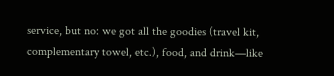service, but no: we got all the goodies (travel kit, complementary towel, etc.), food, and drink—like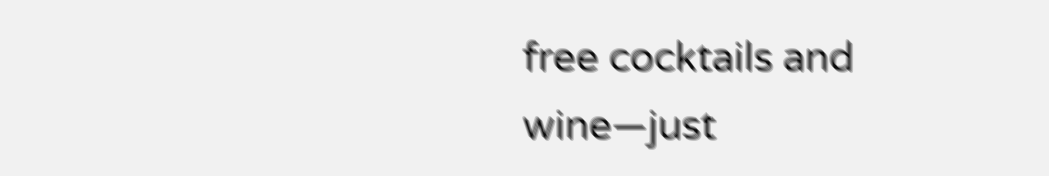free cocktails and wine—just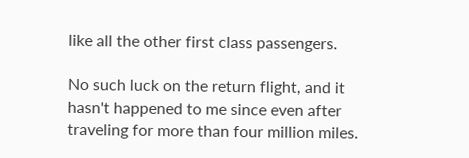like all the other first class passengers.

No such luck on the return flight, and it hasn't happened to me since even after traveling for more than four million miles.